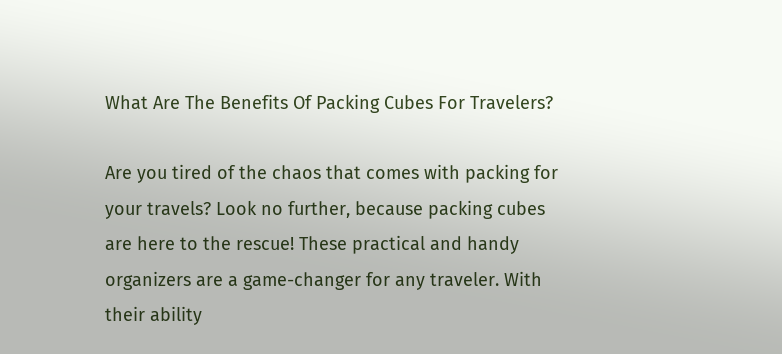What Are The Benefits Of Packing Cubes For Travelers?

Are you tired of the chaos that comes with packing for your travels? Look no further, because packing cubes are here to the rescue! These practical and handy organizers are a game-changer for any traveler. With their ability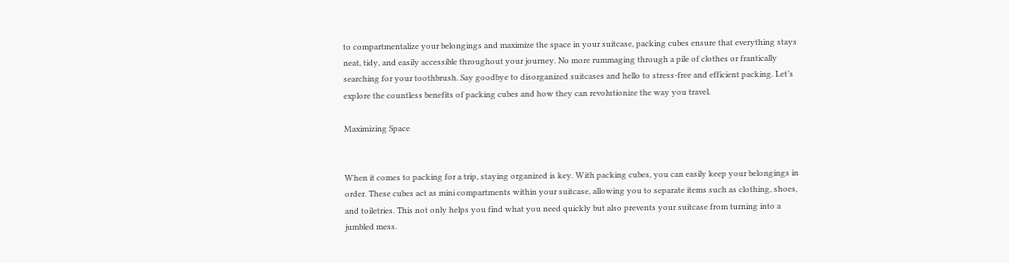to compartmentalize your belongings and maximize the space in your suitcase, packing cubes ensure that everything stays neat, tidy, and easily accessible throughout your journey. No more rummaging through a pile of clothes or frantically searching for your toothbrush. Say goodbye to disorganized suitcases and hello to stress-free and efficient packing. Let’s explore the countless benefits of packing cubes and how they can revolutionize the way you travel.

Maximizing Space


When it comes to packing for a trip, staying organized is key. With packing cubes, you can easily keep your belongings in order. These cubes act as mini compartments within your suitcase, allowing you to separate items such as clothing, shoes, and toiletries. This not only helps you find what you need quickly but also prevents your suitcase from turning into a jumbled mess.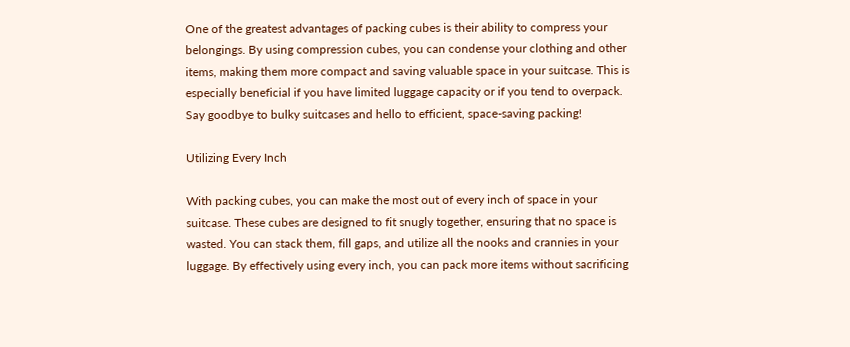One of the greatest advantages of packing cubes is their ability to compress your belongings. By using compression cubes, you can condense your clothing and other items, making them more compact and saving valuable space in your suitcase. This is especially beneficial if you have limited luggage capacity or if you tend to overpack. Say goodbye to bulky suitcases and hello to efficient, space-saving packing!

Utilizing Every Inch

With packing cubes, you can make the most out of every inch of space in your suitcase. These cubes are designed to fit snugly together, ensuring that no space is wasted. You can stack them, fill gaps, and utilize all the nooks and crannies in your luggage. By effectively using every inch, you can pack more items without sacrificing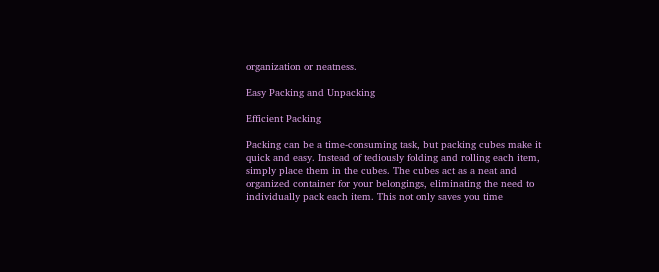organization or neatness.

Easy Packing and Unpacking

Efficient Packing

Packing can be a time-consuming task, but packing cubes make it quick and easy. Instead of tediously folding and rolling each item, simply place them in the cubes. The cubes act as a neat and organized container for your belongings, eliminating the need to individually pack each item. This not only saves you time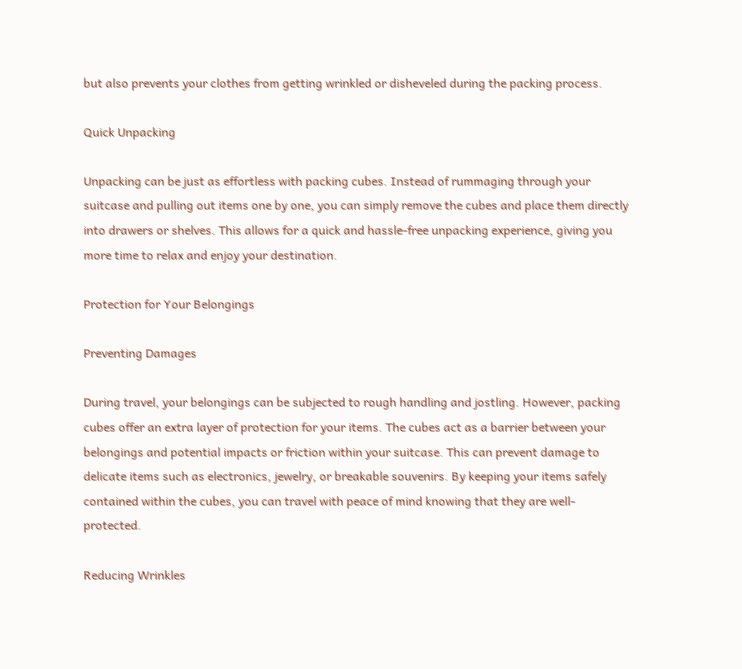but also prevents your clothes from getting wrinkled or disheveled during the packing process.

Quick Unpacking

Unpacking can be just as effortless with packing cubes. Instead of rummaging through your suitcase and pulling out items one by one, you can simply remove the cubes and place them directly into drawers or shelves. This allows for a quick and hassle-free unpacking experience, giving you more time to relax and enjoy your destination.

Protection for Your Belongings

Preventing Damages

During travel, your belongings can be subjected to rough handling and jostling. However, packing cubes offer an extra layer of protection for your items. The cubes act as a barrier between your belongings and potential impacts or friction within your suitcase. This can prevent damage to delicate items such as electronics, jewelry, or breakable souvenirs. By keeping your items safely contained within the cubes, you can travel with peace of mind knowing that they are well-protected.

Reducing Wrinkles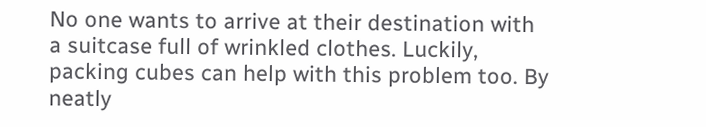No one wants to arrive at their destination with a suitcase full of wrinkled clothes. Luckily, packing cubes can help with this problem too. By neatly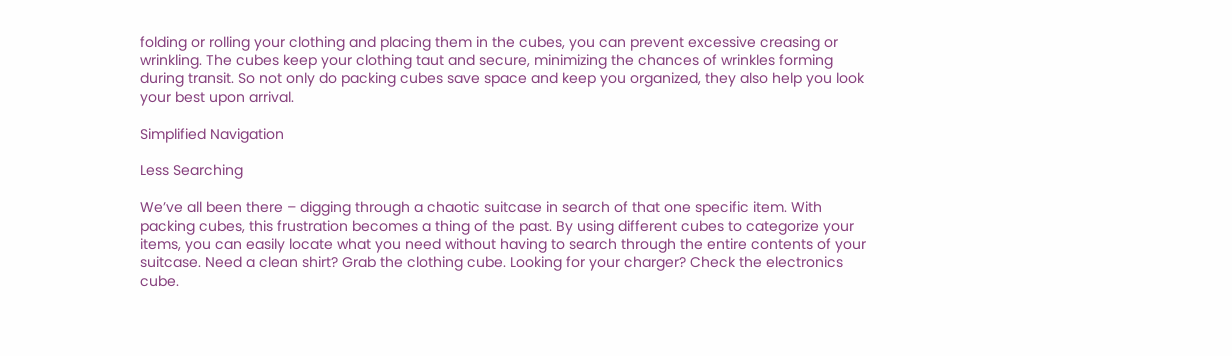folding or rolling your clothing and placing them in the cubes, you can prevent excessive creasing or wrinkling. The cubes keep your clothing taut and secure, minimizing the chances of wrinkles forming during transit. So not only do packing cubes save space and keep you organized, they also help you look your best upon arrival.

Simplified Navigation

Less Searching

We’ve all been there – digging through a chaotic suitcase in search of that one specific item. With packing cubes, this frustration becomes a thing of the past. By using different cubes to categorize your items, you can easily locate what you need without having to search through the entire contents of your suitcase. Need a clean shirt? Grab the clothing cube. Looking for your charger? Check the electronics cube.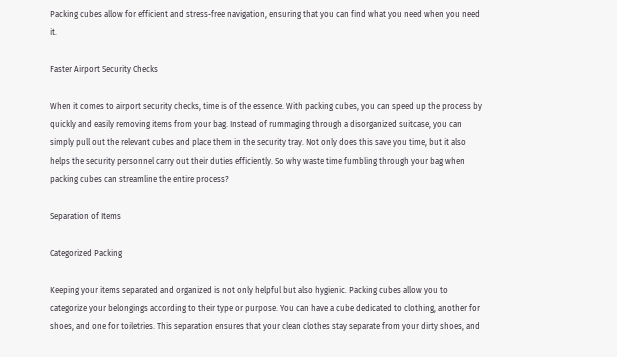Packing cubes allow for efficient and stress-free navigation, ensuring that you can find what you need when you need it.

Faster Airport Security Checks

When it comes to airport security checks, time is of the essence. With packing cubes, you can speed up the process by quickly and easily removing items from your bag. Instead of rummaging through a disorganized suitcase, you can simply pull out the relevant cubes and place them in the security tray. Not only does this save you time, but it also helps the security personnel carry out their duties efficiently. So why waste time fumbling through your bag when packing cubes can streamline the entire process?

Separation of Items

Categorized Packing

Keeping your items separated and organized is not only helpful but also hygienic. Packing cubes allow you to categorize your belongings according to their type or purpose. You can have a cube dedicated to clothing, another for shoes, and one for toiletries. This separation ensures that your clean clothes stay separate from your dirty shoes, and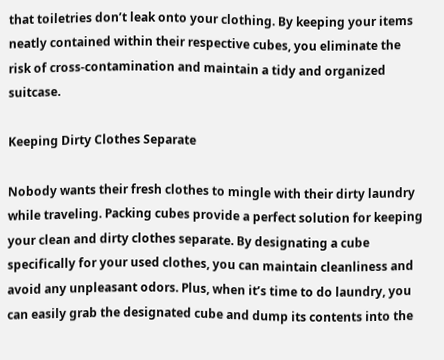that toiletries don’t leak onto your clothing. By keeping your items neatly contained within their respective cubes, you eliminate the risk of cross-contamination and maintain a tidy and organized suitcase.

Keeping Dirty Clothes Separate

Nobody wants their fresh clothes to mingle with their dirty laundry while traveling. Packing cubes provide a perfect solution for keeping your clean and dirty clothes separate. By designating a cube specifically for your used clothes, you can maintain cleanliness and avoid any unpleasant odors. Plus, when it’s time to do laundry, you can easily grab the designated cube and dump its contents into the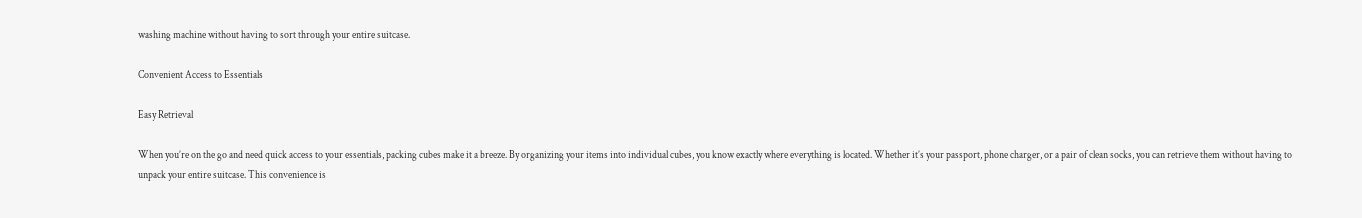washing machine without having to sort through your entire suitcase.

Convenient Access to Essentials

Easy Retrieval

When you’re on the go and need quick access to your essentials, packing cubes make it a breeze. By organizing your items into individual cubes, you know exactly where everything is located. Whether it’s your passport, phone charger, or a pair of clean socks, you can retrieve them without having to unpack your entire suitcase. This convenience is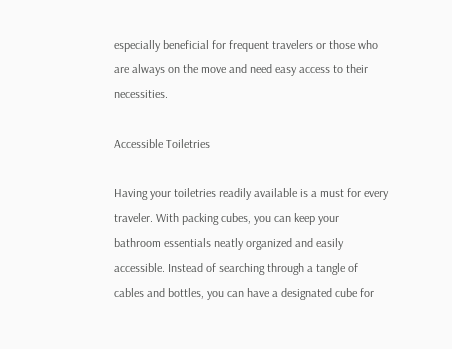especially beneficial for frequent travelers or those who are always on the move and need easy access to their necessities.

Accessible Toiletries

Having your toiletries readily available is a must for every traveler. With packing cubes, you can keep your bathroom essentials neatly organized and easily accessible. Instead of searching through a tangle of cables and bottles, you can have a designated cube for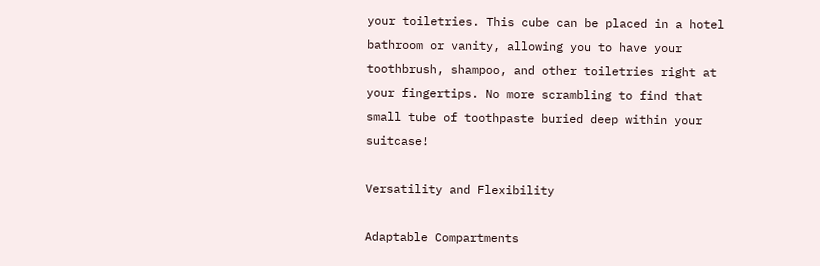your toiletries. This cube can be placed in a hotel bathroom or vanity, allowing you to have your toothbrush, shampoo, and other toiletries right at your fingertips. No more scrambling to find that small tube of toothpaste buried deep within your suitcase!

Versatility and Flexibility

Adaptable Compartments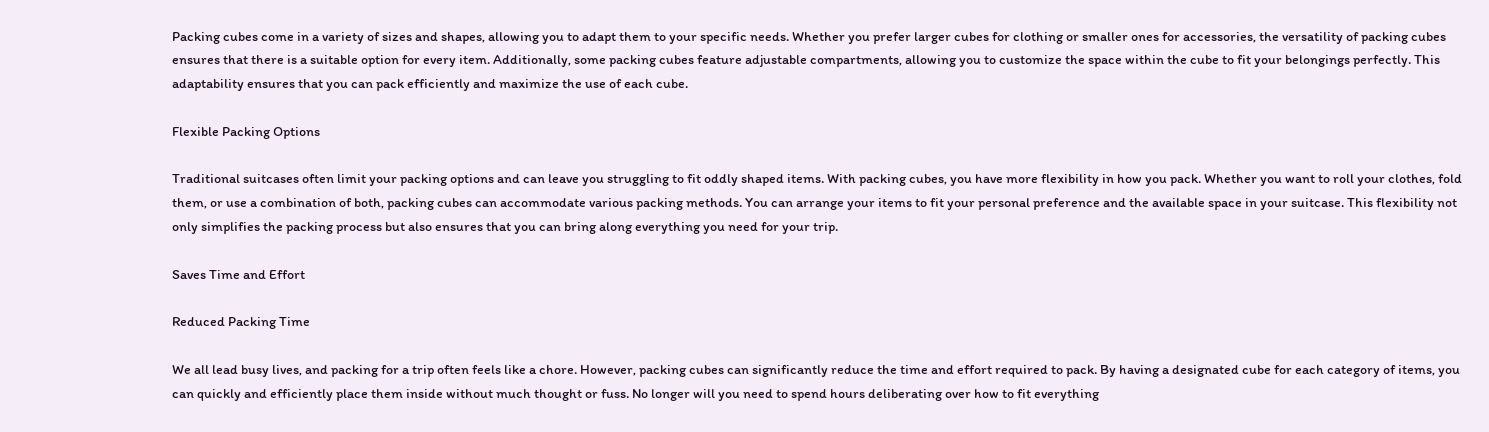Packing cubes come in a variety of sizes and shapes, allowing you to adapt them to your specific needs. Whether you prefer larger cubes for clothing or smaller ones for accessories, the versatility of packing cubes ensures that there is a suitable option for every item. Additionally, some packing cubes feature adjustable compartments, allowing you to customize the space within the cube to fit your belongings perfectly. This adaptability ensures that you can pack efficiently and maximize the use of each cube.

Flexible Packing Options

Traditional suitcases often limit your packing options and can leave you struggling to fit oddly shaped items. With packing cubes, you have more flexibility in how you pack. Whether you want to roll your clothes, fold them, or use a combination of both, packing cubes can accommodate various packing methods. You can arrange your items to fit your personal preference and the available space in your suitcase. This flexibility not only simplifies the packing process but also ensures that you can bring along everything you need for your trip.

Saves Time and Effort

Reduced Packing Time

We all lead busy lives, and packing for a trip often feels like a chore. However, packing cubes can significantly reduce the time and effort required to pack. By having a designated cube for each category of items, you can quickly and efficiently place them inside without much thought or fuss. No longer will you need to spend hours deliberating over how to fit everything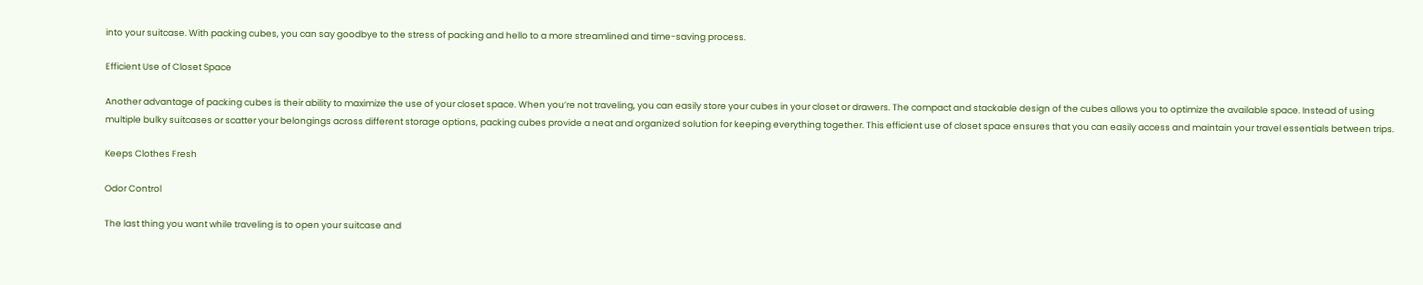into your suitcase. With packing cubes, you can say goodbye to the stress of packing and hello to a more streamlined and time-saving process.

Efficient Use of Closet Space

Another advantage of packing cubes is their ability to maximize the use of your closet space. When you’re not traveling, you can easily store your cubes in your closet or drawers. The compact and stackable design of the cubes allows you to optimize the available space. Instead of using multiple bulky suitcases or scatter your belongings across different storage options, packing cubes provide a neat and organized solution for keeping everything together. This efficient use of closet space ensures that you can easily access and maintain your travel essentials between trips.

Keeps Clothes Fresh

Odor Control

The last thing you want while traveling is to open your suitcase and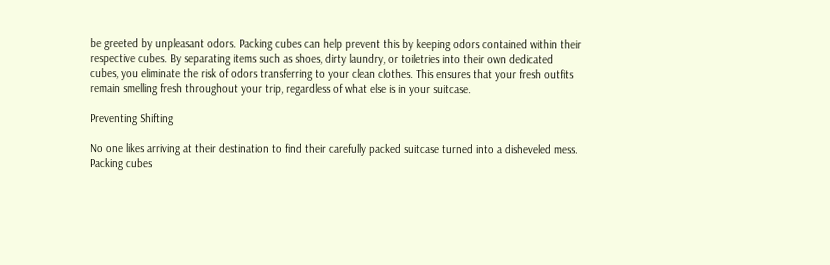be greeted by unpleasant odors. Packing cubes can help prevent this by keeping odors contained within their respective cubes. By separating items such as shoes, dirty laundry, or toiletries into their own dedicated cubes, you eliminate the risk of odors transferring to your clean clothes. This ensures that your fresh outfits remain smelling fresh throughout your trip, regardless of what else is in your suitcase.

Preventing Shifting

No one likes arriving at their destination to find their carefully packed suitcase turned into a disheveled mess. Packing cubes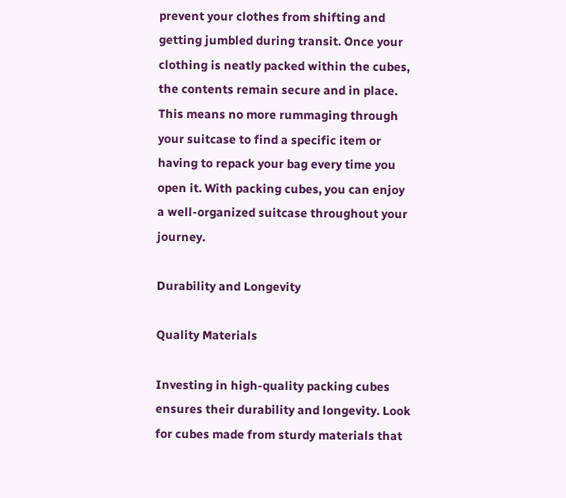prevent your clothes from shifting and getting jumbled during transit. Once your clothing is neatly packed within the cubes, the contents remain secure and in place. This means no more rummaging through your suitcase to find a specific item or having to repack your bag every time you open it. With packing cubes, you can enjoy a well-organized suitcase throughout your journey.

Durability and Longevity

Quality Materials

Investing in high-quality packing cubes ensures their durability and longevity. Look for cubes made from sturdy materials that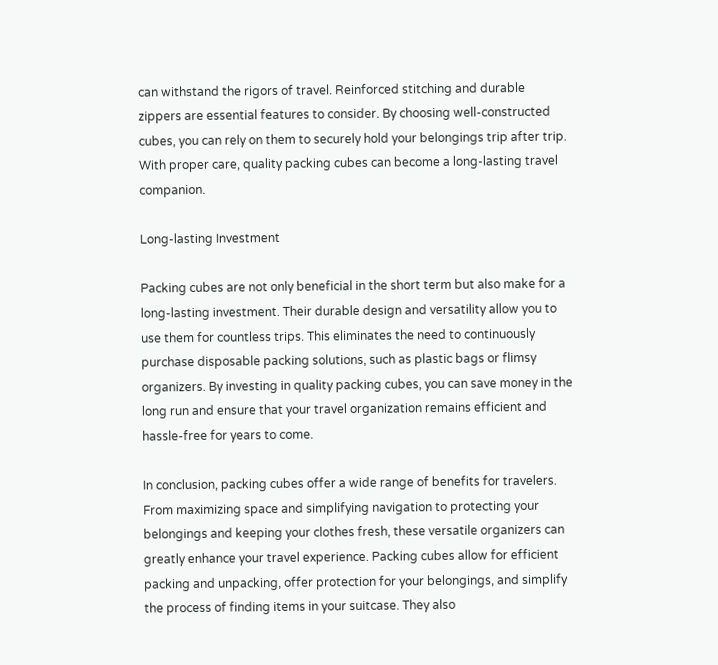can withstand the rigors of travel. Reinforced stitching and durable zippers are essential features to consider. By choosing well-constructed cubes, you can rely on them to securely hold your belongings trip after trip. With proper care, quality packing cubes can become a long-lasting travel companion.

Long-lasting Investment

Packing cubes are not only beneficial in the short term but also make for a long-lasting investment. Their durable design and versatility allow you to use them for countless trips. This eliminates the need to continuously purchase disposable packing solutions, such as plastic bags or flimsy organizers. By investing in quality packing cubes, you can save money in the long run and ensure that your travel organization remains efficient and hassle-free for years to come.

In conclusion, packing cubes offer a wide range of benefits for travelers. From maximizing space and simplifying navigation to protecting your belongings and keeping your clothes fresh, these versatile organizers can greatly enhance your travel experience. Packing cubes allow for efficient packing and unpacking, offer protection for your belongings, and simplify the process of finding items in your suitcase. They also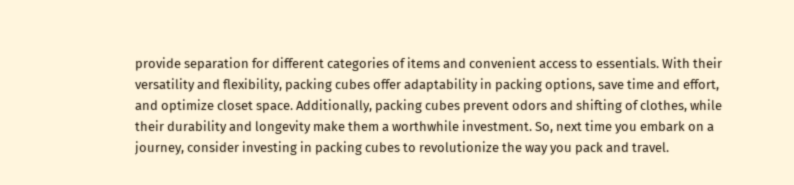provide separation for different categories of items and convenient access to essentials. With their versatility and flexibility, packing cubes offer adaptability in packing options, save time and effort, and optimize closet space. Additionally, packing cubes prevent odors and shifting of clothes, while their durability and longevity make them a worthwhile investment. So, next time you embark on a journey, consider investing in packing cubes to revolutionize the way you pack and travel.